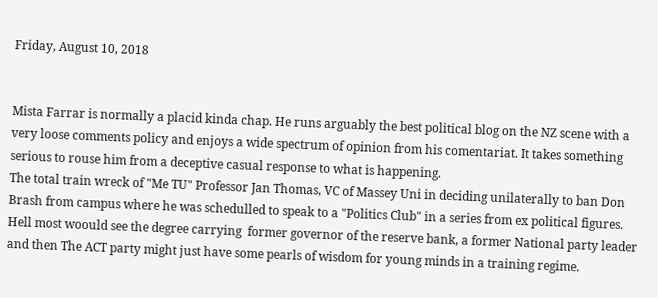Friday, August 10, 2018


Mista Farrar is normally a placid kinda chap. He runs arguably the best political blog on the NZ scene with a very loose comments policy and enjoys a wide spectrum of opinion from his comentariat. It takes something serious to rouse him from a deceptive casual response to what is happening.
The total train wreck of "Me TU" Professor Jan Thomas, VC of Massey Uni in deciding unilaterally to ban Don Brash from campus where he was schedulled to speak to a "Politics Club" in a series from ex political figures. Hell most woould see the degree carrying  former governor of the reserve bank, a former National party leader and then The ACT party might just have some pearls of wisdom for young minds in a training regime.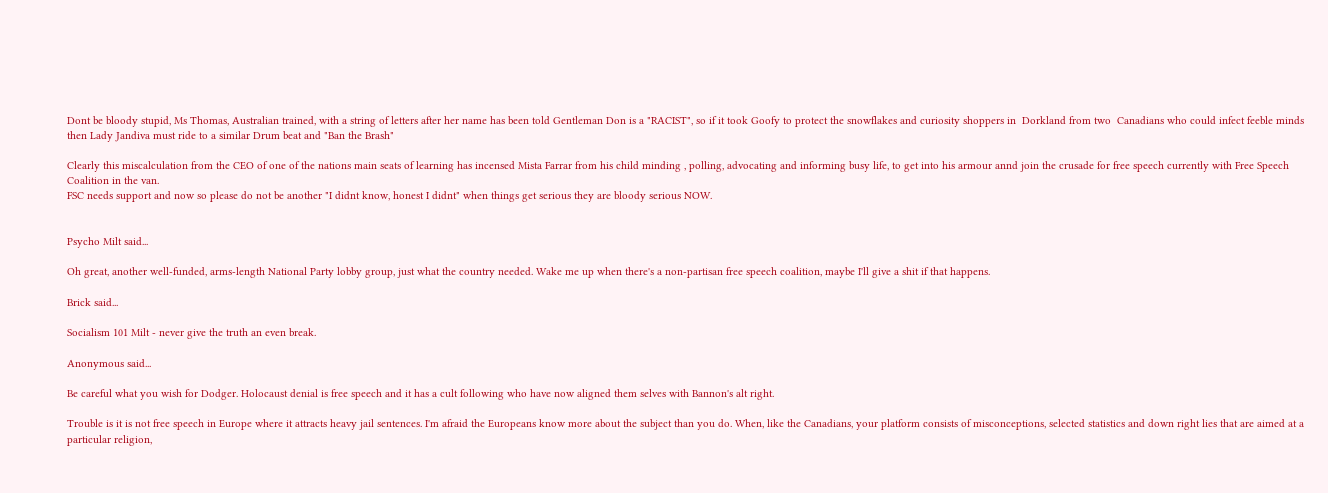Dont be bloody stupid, Ms Thomas, Australian trained, with a string of letters after her name has been told Gentleman Don is a "RACIST", so if it took Goofy to protect the snowflakes and curiosity shoppers in  Dorkland from two  Canadians who could infect feeble minds then Lady Jandiva must ride to a similar Drum beat and "Ban the Brash"

Clearly this miscalculation from the CEO of one of the nations main seats of learning has incensed Mista Farrar from his child minding , polling, advocating and informing busy life, to get into his armour annd join the crusade for free speech currently with Free Speech Coalition in the van.
FSC needs support and now so please do not be another "I didnt know, honest I didnt" when things get serious they are bloody serious NOW.


Psycho Milt said...

Oh great, another well-funded, arms-length National Party lobby group, just what the country needed. Wake me up when there's a non-partisan free speech coalition, maybe I'll give a shit if that happens.

Brick said...

Socialism 101 Milt - never give the truth an even break.

Anonymous said...

Be careful what you wish for Dodger. Holocaust denial is free speech and it has a cult following who have now aligned them selves with Bannon's alt right.

Trouble is it is not free speech in Europe where it attracts heavy jail sentences. I'm afraid the Europeans know more about the subject than you do. When, like the Canadians, your platform consists of misconceptions, selected statistics and down right lies that are aimed at a particular religion,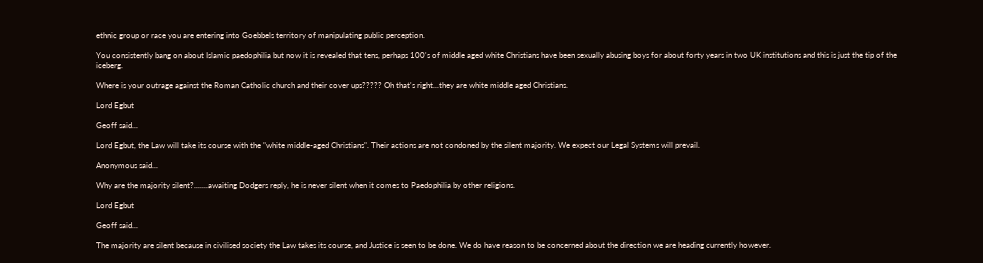ethnic group or race you are entering into Goebbels territory of manipulating public perception.

You consistently bang on about Islamic paedophilia but now it is revealed that tens, perhaps 100's of middle aged white Christians have been sexually abusing boys for about forty years in two UK institutions and this is just the tip of the iceberg.

Where is your outrage against the Roman Catholic church and their cover ups????? Oh that's right...they are white middle aged Christians.

Lord Egbut

Geoff said...

Lord Egbut, the Law will take its course with the "white middle-aged Christians". Their actions are not condoned by the silent majority. We expect our Legal Systems will prevail.

Anonymous said...

Why are the majority silent?.......awaiting Dodgers reply, he is never silent when it comes to Paedophilia by other religions.

Lord Egbut

Geoff said...

The majority are silent because in civilised society the Law takes its course, and Justice is seen to be done. We do have reason to be concerned about the direction we are heading currently however.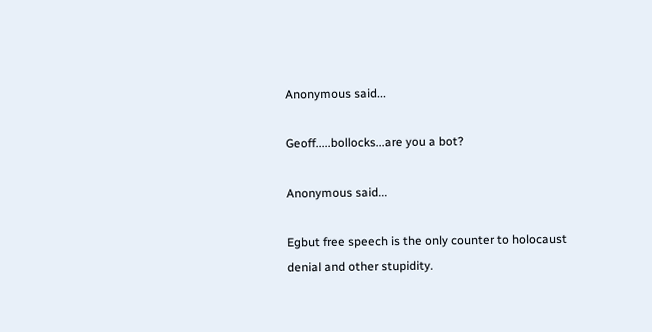Anonymous said...

Geoff.....bollocks...are you a bot?

Anonymous said...

Egbut free speech is the only counter to holocaust denial and other stupidity.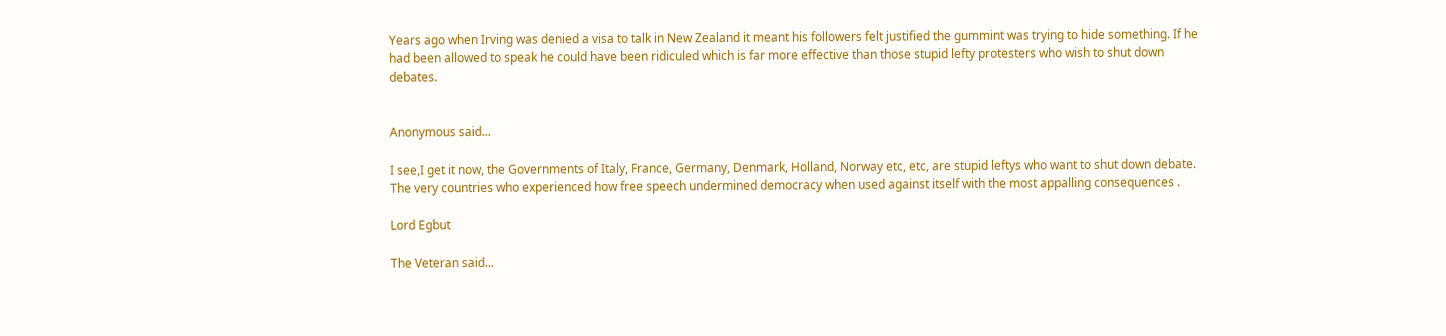Years ago when Irving was denied a visa to talk in New Zealand it meant his followers felt justified the gummint was trying to hide something. If he had been allowed to speak he could have been ridiculed which is far more effective than those stupid lefty protesters who wish to shut down debates.


Anonymous said...

I see,I get it now, the Governments of Italy, France, Germany, Denmark, Holland, Norway etc, etc, are stupid leftys who want to shut down debate. The very countries who experienced how free speech undermined democracy when used against itself with the most appalling consequences .

Lord Egbut

The Veteran said...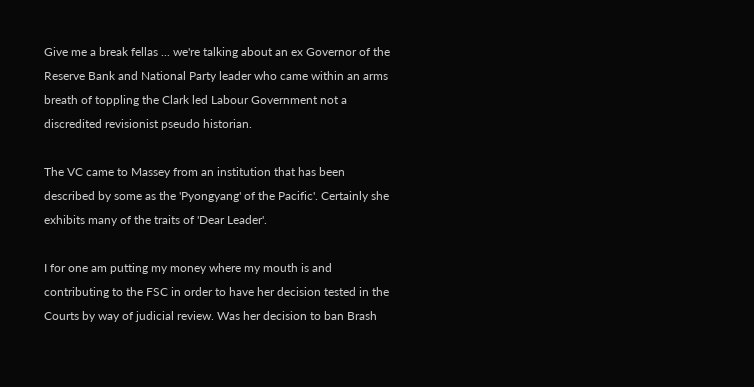Give me a break fellas ... we're talking about an ex Governor of the Reserve Bank and National Party leader who came within an arms breath of toppling the Clark led Labour Government not a discredited revisionist pseudo historian.

The VC came to Massey from an institution that has been described by some as the 'Pyongyang' of the Pacific'. Certainly she exhibits many of the traits of 'Dear Leader'.

I for one am putting my money where my mouth is and contributing to the FSC in order to have her decision tested in the Courts by way of judicial review. Was her decision to ban Brash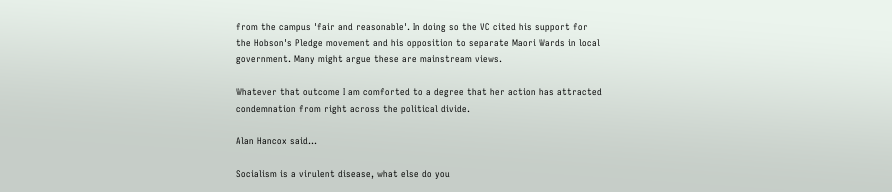from the campus 'fair and reasonable'. In doing so the VC cited his support for the Hobson's Pledge movement and his opposition to separate Maori Wards in local government. Many might argue these are mainstream views.

Whatever that outcome I am comforted to a degree that her action has attracted condemnation from right across the political divide.

Alan Hancox said...

Socialism is a virulent disease, what else do you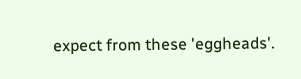expect from these 'eggheads'.